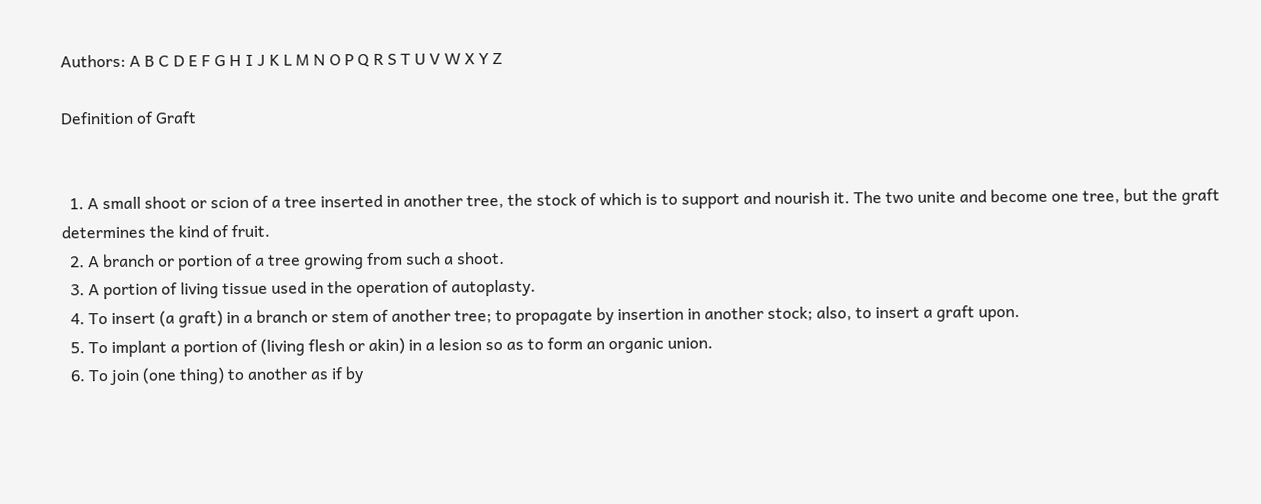Authors: A B C D E F G H I J K L M N O P Q R S T U V W X Y Z

Definition of Graft


  1. A small shoot or scion of a tree inserted in another tree, the stock of which is to support and nourish it. The two unite and become one tree, but the graft determines the kind of fruit.
  2. A branch or portion of a tree growing from such a shoot.
  3. A portion of living tissue used in the operation of autoplasty.
  4. To insert (a graft) in a branch or stem of another tree; to propagate by insertion in another stock; also, to insert a graft upon.
  5. To implant a portion of (living flesh or akin) in a lesion so as to form an organic union.
  6. To join (one thing) to another as if by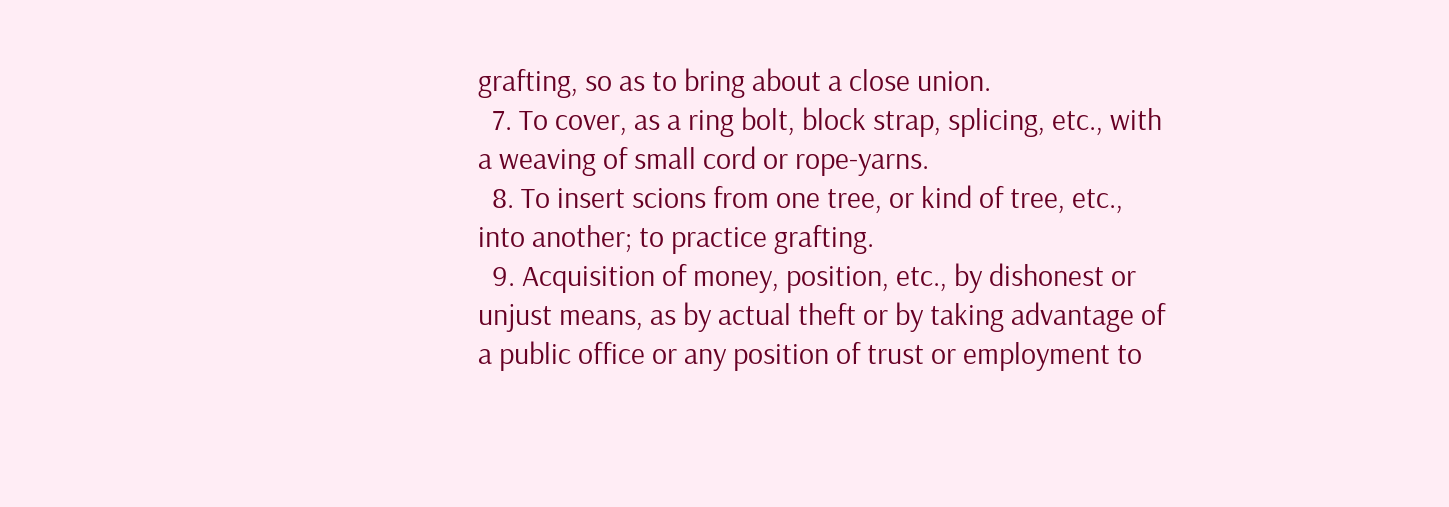grafting, so as to bring about a close union.
  7. To cover, as a ring bolt, block strap, splicing, etc., with a weaving of small cord or rope-yarns.
  8. To insert scions from one tree, or kind of tree, etc., into another; to practice grafting.
  9. Acquisition of money, position, etc., by dishonest or unjust means, as by actual theft or by taking advantage of a public office or any position of trust or employment to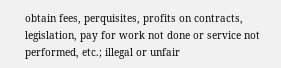obtain fees, perquisites, profits on contracts, legislation, pay for work not done or service not performed, etc.; illegal or unfair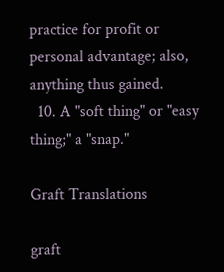practice for profit or personal advantage; also, anything thus gained.
  10. A "soft thing" or "easy thing;" a "snap."

Graft Translations

graft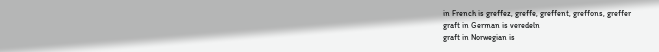in French is greffez, greffe, greffent, greffons, greffer
graft in German is veredeln
graft in Norwegian is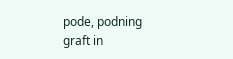pode, podning
graft in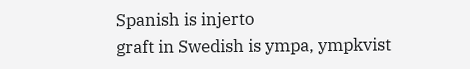Spanish is injerto
graft in Swedish is ympa, ympkvist